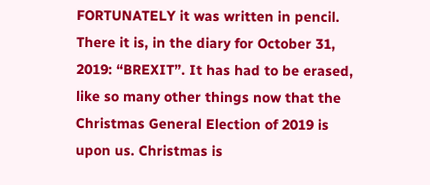FORTUNATELY it was written in pencil. There it is, in the diary for October 31, 2019: “BREXIT”. It has had to be erased, like so many other things now that the Christmas General Election of 2019 is upon us. Christmas is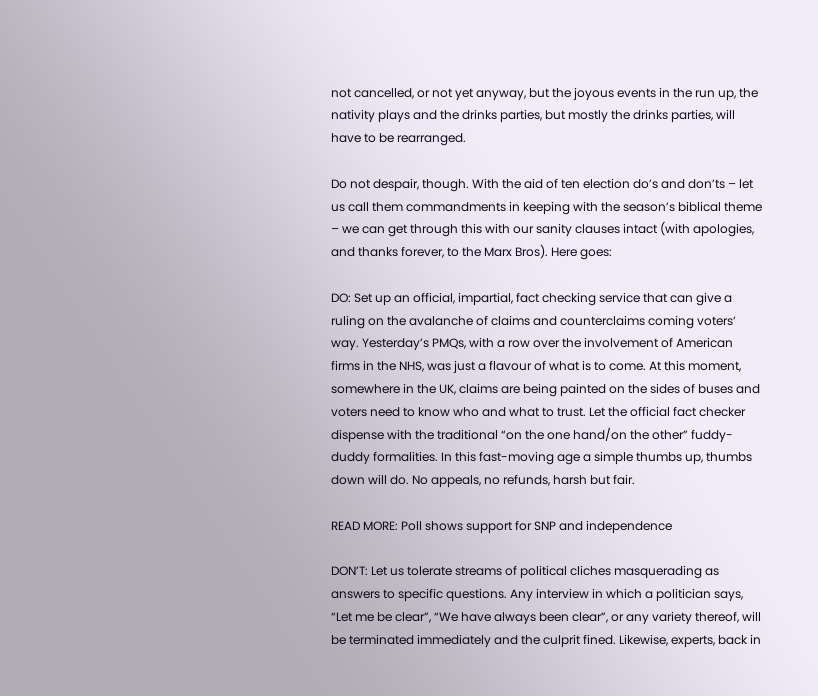not cancelled, or not yet anyway, but the joyous events in the run up, the nativity plays and the drinks parties, but mostly the drinks parties, will have to be rearranged.

Do not despair, though. With the aid of ten election do’s and don’ts – let us call them commandments in keeping with the season’s biblical theme – we can get through this with our sanity clauses intact (with apologies, and thanks forever, to the Marx Bros). Here goes:

DO: Set up an official, impartial, fact checking service that can give a ruling on the avalanche of claims and counterclaims coming voters’ way. Yesterday’s PMQs, with a row over the involvement of American firms in the NHS, was just a flavour of what is to come. At this moment, somewhere in the UK, claims are being painted on the sides of buses and voters need to know who and what to trust. Let the official fact checker dispense with the traditional “on the one hand/on the other” fuddy-duddy formalities. In this fast-moving age a simple thumbs up, thumbs down will do. No appeals, no refunds, harsh but fair.

READ MORE: Poll shows support for SNP and independence

DON’T: Let us tolerate streams of political cliches masquerading as answers to specific questions. Any interview in which a politician says, “Let me be clear”, “We have always been clear”, or any variety thereof, will be terminated immediately and the culprit fined. Likewise, experts, back in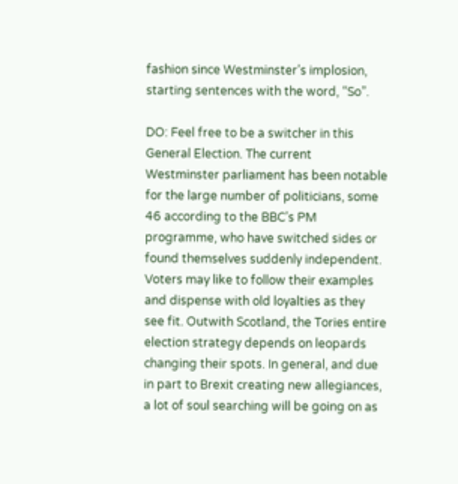fashion since Westminster’s implosion, starting sentences with the word, “So”.

DO: Feel free to be a switcher in this General Election. The current Westminster parliament has been notable for the large number of politicians, some 46 according to the BBC’s PM programme, who have switched sides or found themselves suddenly independent. Voters may like to follow their examples and dispense with old loyalties as they see fit. Outwith Scotland, the Tories entire election strategy depends on leopards changing their spots. In general, and due in part to Brexit creating new allegiances, a lot of soul searching will be going on as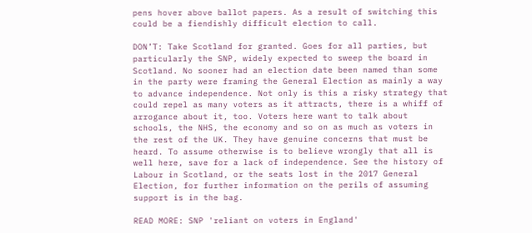pens hover above ballot papers. As a result of switching this could be a fiendishly difficult election to call.

DON’T: Take Scotland for granted. Goes for all parties, but particularly the SNP, widely expected to sweep the board in Scotland. No sooner had an election date been named than some in the party were framing the General Election as mainly a way to advance independence. Not only is this a risky strategy that could repel as many voters as it attracts, there is a whiff of arrogance about it, too. Voters here want to talk about schools, the NHS, the economy and so on as much as voters in the rest of the UK. They have genuine concerns that must be heard. To assume otherwise is to believe wrongly that all is well here, save for a lack of independence. See the history of Labour in Scotland, or the seats lost in the 2017 General Election, for further information on the perils of assuming support is in the bag.

READ MORE: SNP 'reliant on voters in England'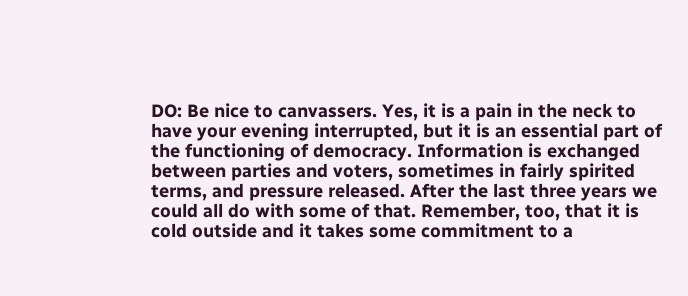DO: Be nice to canvassers. Yes, it is a pain in the neck to have your evening interrupted, but it is an essential part of the functioning of democracy. Information is exchanged between parties and voters, sometimes in fairly spirited terms, and pressure released. After the last three years we could all do with some of that. Remember, too, that it is cold outside and it takes some commitment to a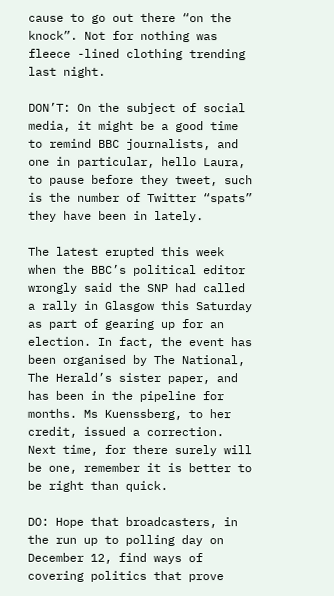cause to go out there “on the knock”. Not for nothing was fleece -lined clothing trending last night.

DON’T: On the subject of social media, it might be a good time to remind BBC journalists, and one in particular, hello Laura, to pause before they tweet, such is the number of Twitter “spats” they have been in lately.

The latest erupted this week when the BBC’s political editor wrongly said the SNP had called a rally in Glasgow this Saturday as part of gearing up for an election. In fact, the event has been organised by The National, The Herald’s sister paper, and has been in the pipeline for months. Ms Kuenssberg, to her credit, issued a correction. Next time, for there surely will be one, remember it is better to be right than quick.

DO: Hope that broadcasters, in the run up to polling day on December 12, find ways of covering politics that prove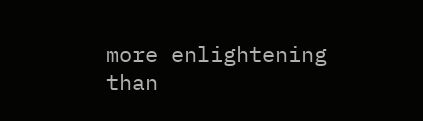more enlightening than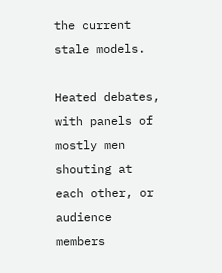the current stale models.

Heated debates, with panels of mostly men shouting at each other, or audience members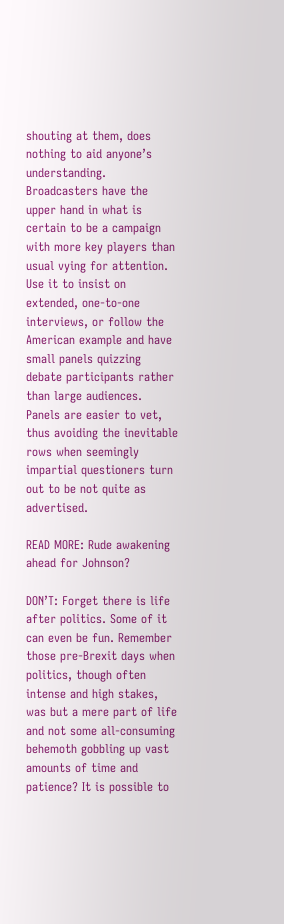shouting at them, does nothing to aid anyone’s understanding. Broadcasters have the upper hand in what is certain to be a campaign with more key players than usual vying for attention. Use it to insist on extended, one-to-one interviews, or follow the American example and have small panels quizzing debate participants rather than large audiences. Panels are easier to vet, thus avoiding the inevitable rows when seemingly impartial questioners turn out to be not quite as advertised.

READ MORE: Rude awakening ahead for Johnson?

DON’T: Forget there is life after politics. Some of it can even be fun. Remember those pre-Brexit days when politics, though often intense and high stakes, was but a mere part of life and not some all-consuming behemoth gobbling up vast amounts of time and patience? It is possible to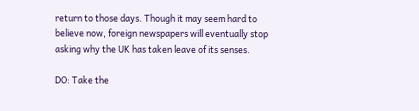return to those days. Though it may seem hard to believe now, foreign newspapers will eventually stop asking why the UK has taken leave of its senses.

DO: Take the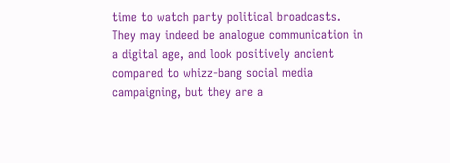time to watch party political broadcasts. They may indeed be analogue communication in a digital age, and look positively ancient compared to whizz-bang social media campaigning, but they are a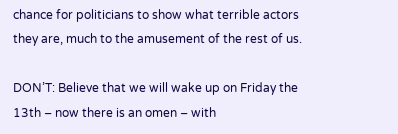chance for politicians to show what terrible actors they are, much to the amusement of the rest of us.

DON’T: Believe that we will wake up on Friday the 13th – now there is an omen – with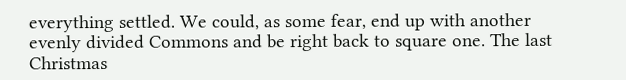everything settled. We could, as some fear, end up with another evenly divided Commons and be right back to square one. The last Christmas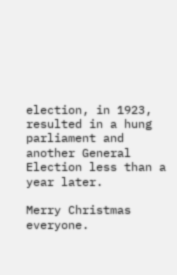election, in 1923, resulted in a hung parliament and another General Election less than a year later.

Merry Christmas everyone.